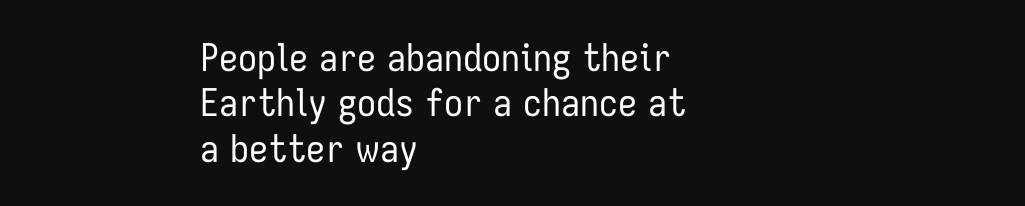People are abandoning their Earthly gods for a chance at a better way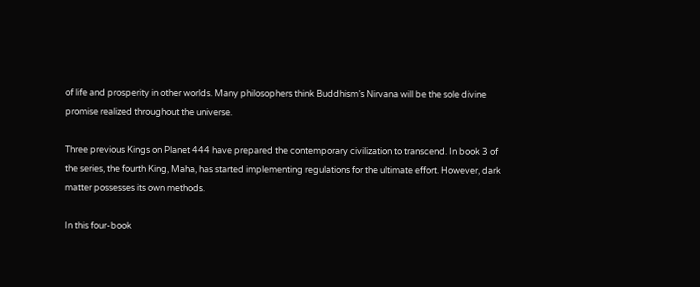of life and prosperity in other worlds. Many philosophers think Buddhism’s Nirvana will be the sole divine promise realized throughout the universe.

Three previous Kings on Planet 444 have prepared the contemporary civilization to transcend. In book 3 of the series, the fourth King, Maha, has started implementing regulations for the ultimate effort. However, dark matter possesses its own methods.

In this four-book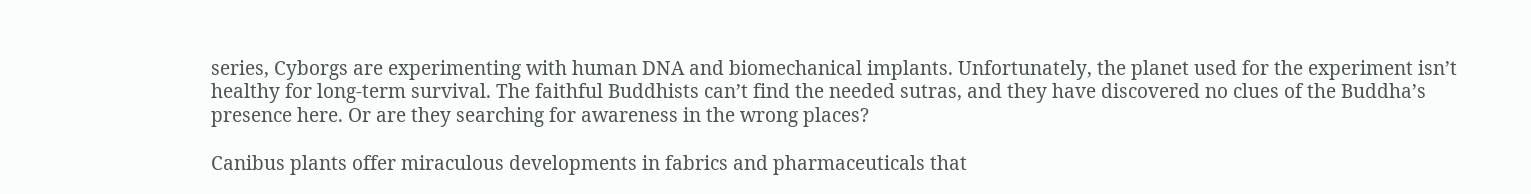series, Cyborgs are experimenting with human DNA and biomechanical implants. Unfortunately, the planet used for the experiment isn’t healthy for long-term survival. The faithful Buddhists can’t find the needed sutras, and they have discovered no clues of the Buddha’s presence here. Or are they searching for awareness in the wrong places?

Canibus plants offer miraculous developments in fabrics and pharmaceuticals that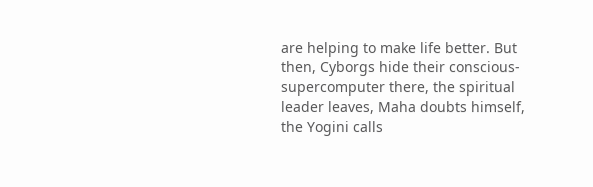are helping to make life better. But then, Cyborgs hide their conscious-supercomputer there, the spiritual leader leaves, Maha doubts himself, the Yogini calls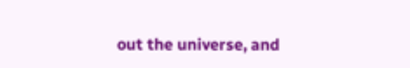out the universe, and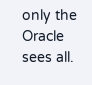only the Oracle sees all.